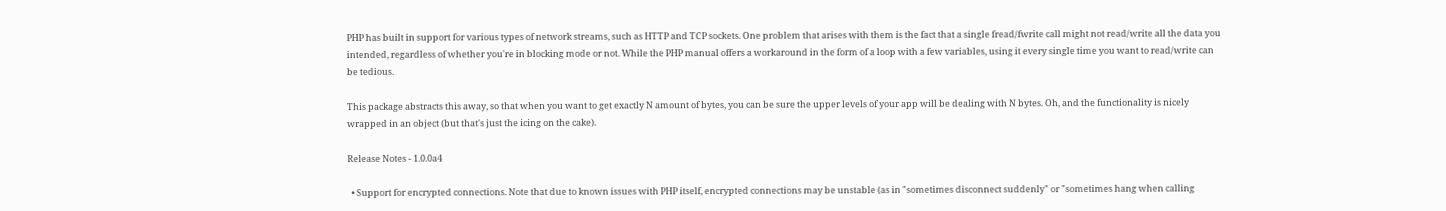PHP has built in support for various types of network streams, such as HTTP and TCP sockets. One problem that arises with them is the fact that a single fread/fwrite call might not read/write all the data you intended, regardless of whether you're in blocking mode or not. While the PHP manual offers a workaround in the form of a loop with a few variables, using it every single time you want to read/write can be tedious.

This package abstracts this away, so that when you want to get exactly N amount of bytes, you can be sure the upper levels of your app will be dealing with N bytes. Oh, and the functionality is nicely wrapped in an object (but that's just the icing on the cake).

Release Notes - 1.0.0a4

  • Support for encrypted connections. Note that due to known issues with PHP itself, encrypted connections may be unstable (as in "sometimes disconnect suddenly" or "sometimes hang when calling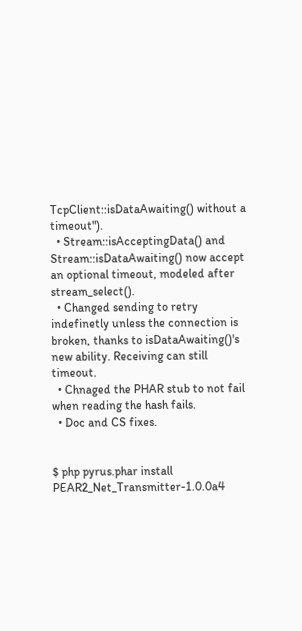TcpClient::isDataAwaiting() without a timeout").
  • Stream::isAcceptingData() and Stream::isDataAwaiting() now accept an optional timeout, modeled after stream_select().
  • Changed sending to retry indefinetly unless the connection is broken, thanks to isDataAwaiting()'s new ability. Receiving can still timeout.
  • Chnaged the PHAR stub to not fail when reading the hash fails.
  • Doc and CS fixes.


$ php pyrus.phar install PEAR2_Net_Transmitter-1.0.0a4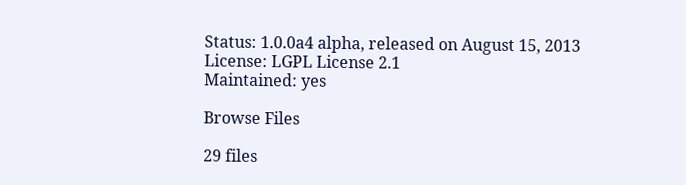Status: 1.0.0a4 alpha, released on August 15, 2013
License: LGPL License 2.1
Maintained: yes

Browse Files

29 files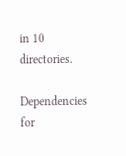in 10 directories.

Dependencies for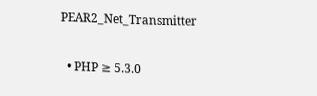PEAR2_Net_Transmitter

  • PHP ≥ 5.3.0